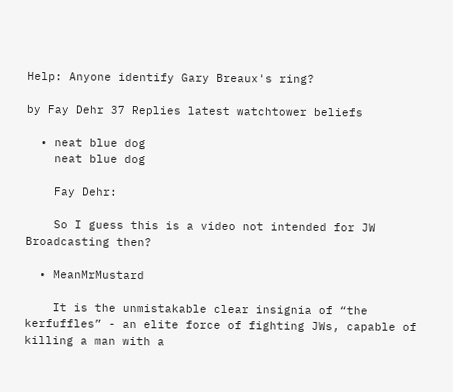Help: Anyone identify Gary Breaux's ring?

by Fay Dehr 37 Replies latest watchtower beliefs

  • neat blue dog
    neat blue dog

    Fay Dehr:

    So I guess this is a video not intended for JW Broadcasting then?

  • MeanMrMustard

    It is the unmistakable clear insignia of “the kerfuffles” - an elite force of fighting JWs, capable of killing a man with a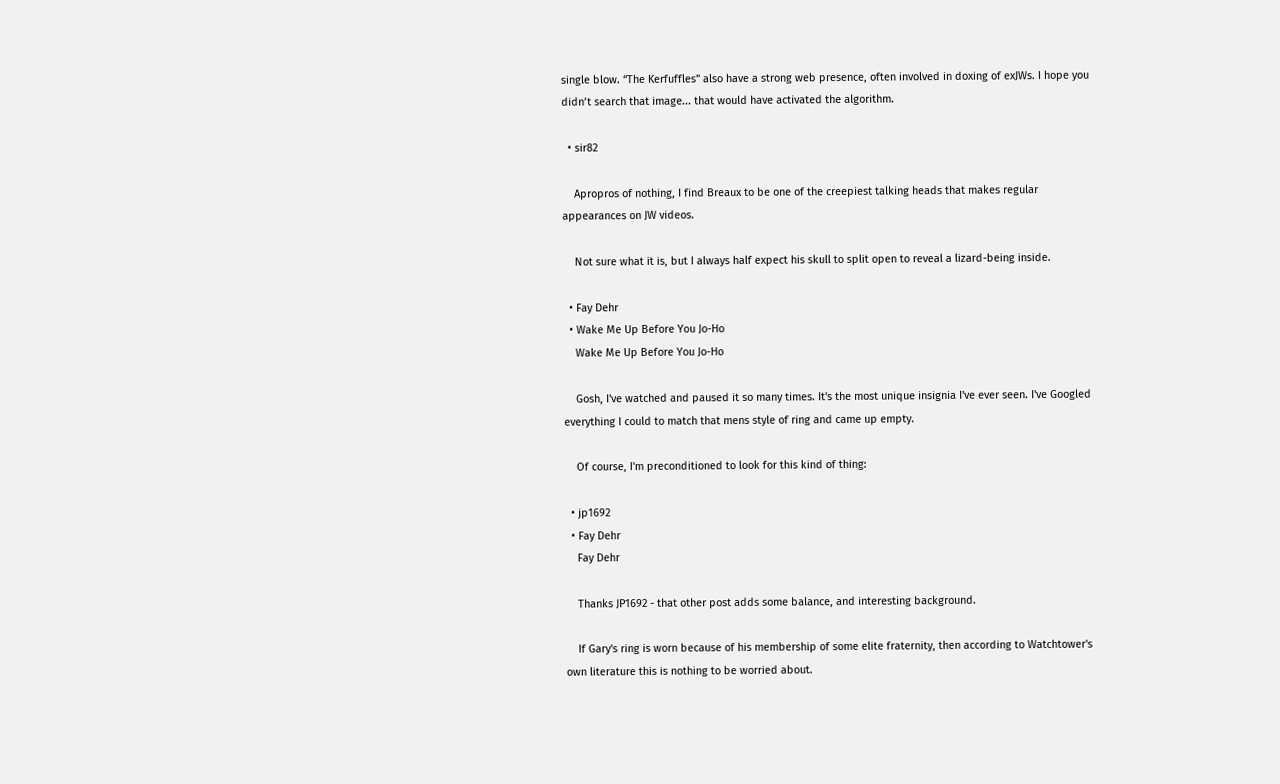single blow. “The Kerfuffles” also have a strong web presence, often involved in doxing of exJWs. I hope you didn’t search that image... that would have activated the algorithm.

  • sir82

    Apropros of nothing, I find Breaux to be one of the creepiest talking heads that makes regular appearances on JW videos.

    Not sure what it is, but I always half expect his skull to split open to reveal a lizard-being inside.

  • Fay Dehr
  • Wake Me Up Before You Jo-Ho
    Wake Me Up Before You Jo-Ho

    Gosh, I've watched and paused it so many times. It's the most unique insignia I've ever seen. I've Googled everything I could to match that mens style of ring and came up empty.

    Of course, I'm preconditioned to look for this kind of thing:

  • jp1692
  • Fay Dehr
    Fay Dehr

    Thanks JP1692 - that other post adds some balance, and interesting background.

    If Gary's ring is worn because of his membership of some elite fraternity, then according to Watchtower's own literature this is nothing to be worried about.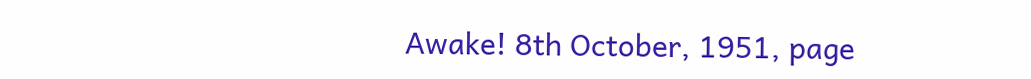Awake! 8th October, 1951, page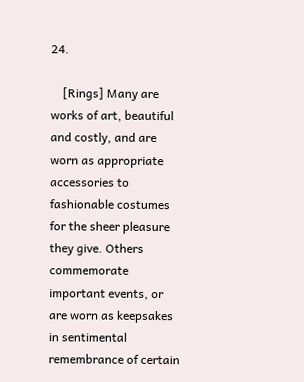24.

    [Rings] Many are works of art, beautiful and costly, and are worn as appropriate accessories to fashionable costumes for the sheer pleasure they give. Others commemorate important events, or are worn as keepsakes in sentimental remembrance of certain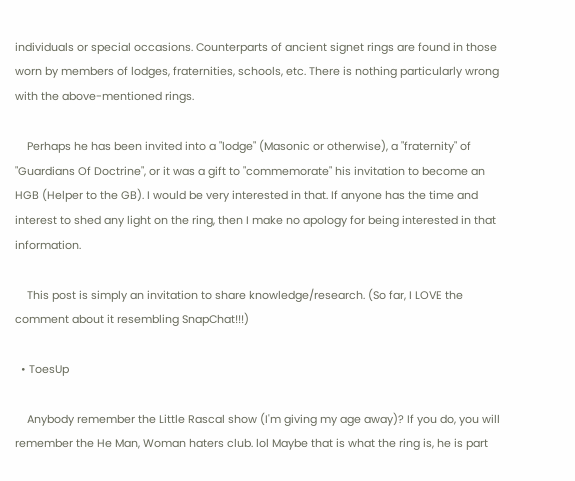individuals or special occasions. Counterparts of ancient signet rings are found in those worn by members of lodges, fraternities, schools, etc. There is nothing particularly wrong with the above-mentioned rings.

    Perhaps he has been invited into a "lodge" (Masonic or otherwise), a "fraternity" of "Guardians Of Doctrine", or it was a gift to "commemorate" his invitation to become an HGB (Helper to the GB). I would be very interested in that. If anyone has the time and interest to shed any light on the ring, then I make no apology for being interested in that information.

    This post is simply an invitation to share knowledge/research. (So far, I LOVE the comment about it resembling SnapChat!!!)

  • ToesUp

    Anybody remember the Little Rascal show (I'm giving my age away)? If you do, you will remember the He Man, Woman haters club. lol Maybe that is what the ring is, he is part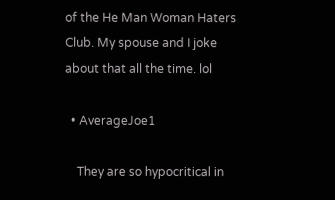of the He Man Woman Haters Club. My spouse and I joke about that all the time. lol

  • AverageJoe1

    They are so hypocritical in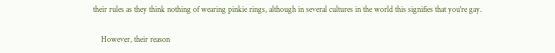their rules as they think nothing of wearing pinkie rings, although in several cultures in the world this signifies that you're gay.

    However, their reason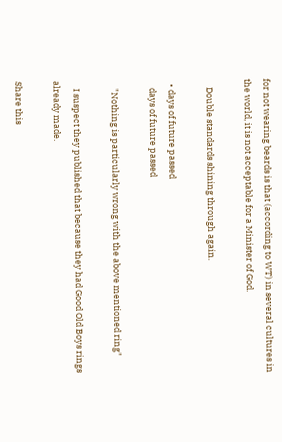for not wearing beards is that (according to WT) in several cultures in the world, it is not acceptable for a Minister of God.

    Double standards shining through again.

  • days of future passed
    days of future passed

    "Nothing is particularly wrong with the above mentioned ring"

    I suspect they published that because they had Good Old Boys rings already made.

Share this